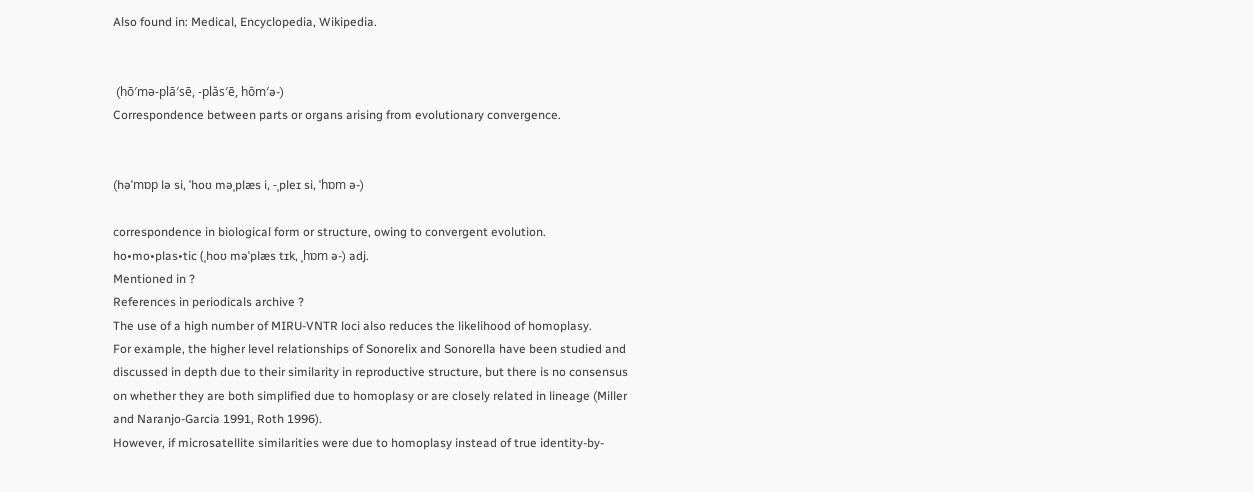Also found in: Medical, Encyclopedia, Wikipedia.


 (hō′mə-plā′sē, -plăs′ē, hŏm′ə-)
Correspondence between parts or organs arising from evolutionary convergence.


(həˈmɒp lə si, ˈhoʊ məˌplæs i, -ˌpleɪ si, ˈhɒm ə-)

correspondence in biological form or structure, owing to convergent evolution.
ho•mo•plas•tic (ˌhoʊ məˈplæs tɪk, ˌhɒm ə-) adj.
Mentioned in ?
References in periodicals archive ?
The use of a high number of MIRU-VNTR loci also reduces the likelihood of homoplasy.
For example, the higher level relationships of Sonorelix and Sonorella have been studied and discussed in depth due to their similarity in reproductive structure, but there is no consensus on whether they are both simplified due to homoplasy or are closely related in lineage (Miller and Naranjo-Garcia 1991, Roth 1996).
However, if microsatellite similarities were due to homoplasy instead of true identity-by-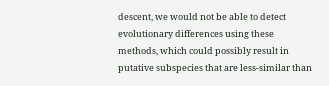descent, we would not be able to detect evolutionary differences using these methods, which could possibly result in putative subspecies that are less-similar than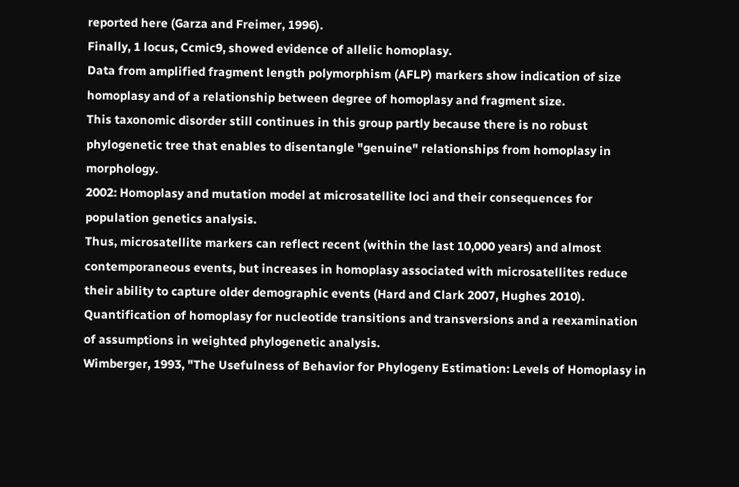reported here (Garza and Freimer, 1996).
Finally, 1 locus, Ccmic9, showed evidence of allelic homoplasy.
Data from amplified fragment length polymorphism (AFLP) markers show indication of size homoplasy and of a relationship between degree of homoplasy and fragment size.
This taxonomic disorder still continues in this group partly because there is no robust phylogenetic tree that enables to disentangle "genuine" relationships from homoplasy in morphology.
2002: Homoplasy and mutation model at microsatellite loci and their consequences for population genetics analysis.
Thus, microsatellite markers can reflect recent (within the last 10,000 years) and almost contemporaneous events, but increases in homoplasy associated with microsatellites reduce their ability to capture older demographic events (Hard and Clark 2007, Hughes 2010).
Quantification of homoplasy for nucleotide transitions and transversions and a reexamination of assumptions in weighted phylogenetic analysis.
Wimberger, 1993, "The Usefulness of Behavior for Phylogeny Estimation: Levels of Homoplasy in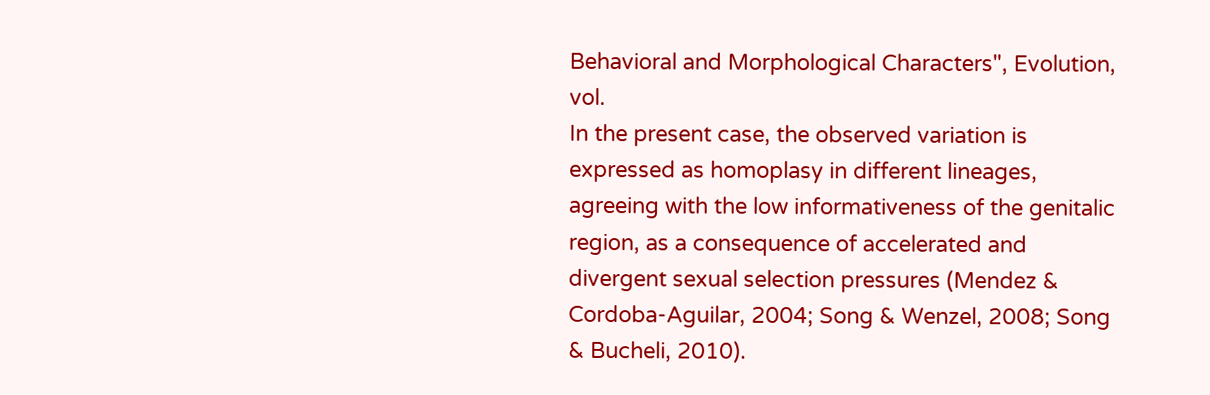Behavioral and Morphological Characters", Evolution, vol.
In the present case, the observed variation is expressed as homoplasy in different lineages, agreeing with the low informativeness of the genitalic region, as a consequence of accelerated and divergent sexual selection pressures (Mendez & Cordoba-Aguilar, 2004; Song & Wenzel, 2008; Song & Bucheli, 2010).